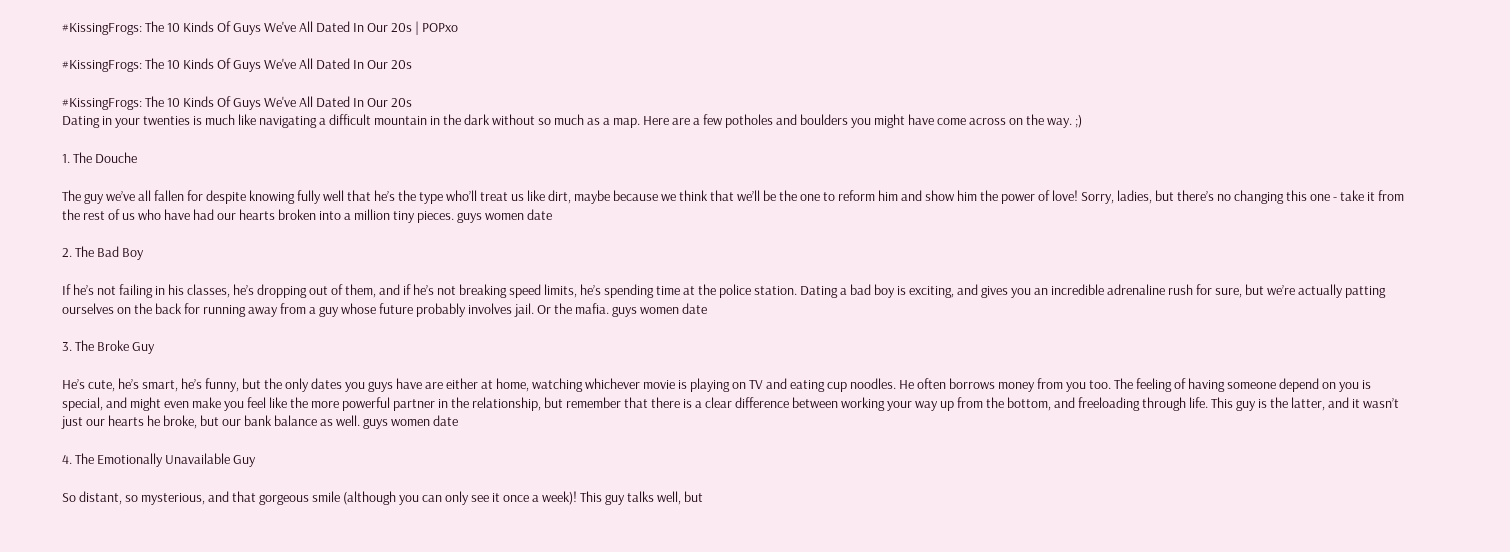#KissingFrogs: The 10 Kinds Of Guys We've All Dated In Our 20s | POPxo

#KissingFrogs: The 10 Kinds Of Guys We've All Dated In Our 20s

#KissingFrogs: The 10 Kinds Of Guys We've All Dated In Our 20s
Dating in your twenties is much like navigating a difficult mountain in the dark without so much as a map. Here are a few potholes and boulders you might have come across on the way. ;)

1. The Douche

The guy we’ve all fallen for despite knowing fully well that he’s the type who’ll treat us like dirt, maybe because we think that we’ll be the one to reform him and show him the power of love! Sorry, ladies, but there’s no changing this one - take it from the rest of us who have had our hearts broken into a million tiny pieces. guys women date

2. The Bad Boy

If he’s not failing in his classes, he’s dropping out of them, and if he’s not breaking speed limits, he’s spending time at the police station. Dating a bad boy is exciting, and gives you an incredible adrenaline rush for sure, but we’re actually patting ourselves on the back for running away from a guy whose future probably involves jail. Or the mafia. guys women date

3. The Broke Guy

He’s cute, he’s smart, he’s funny, but the only dates you guys have are either at home, watching whichever movie is playing on TV and eating cup noodles. He often borrows money from you too. The feeling of having someone depend on you is special, and might even make you feel like the more powerful partner in the relationship, but remember that there is a clear difference between working your way up from the bottom, and freeloading through life. This guy is the latter, and it wasn’t just our hearts he broke, but our bank balance as well. guys women date

4. The Emotionally Unavailable Guy

So distant, so mysterious, and that gorgeous smile (although you can only see it once a week)! This guy talks well, but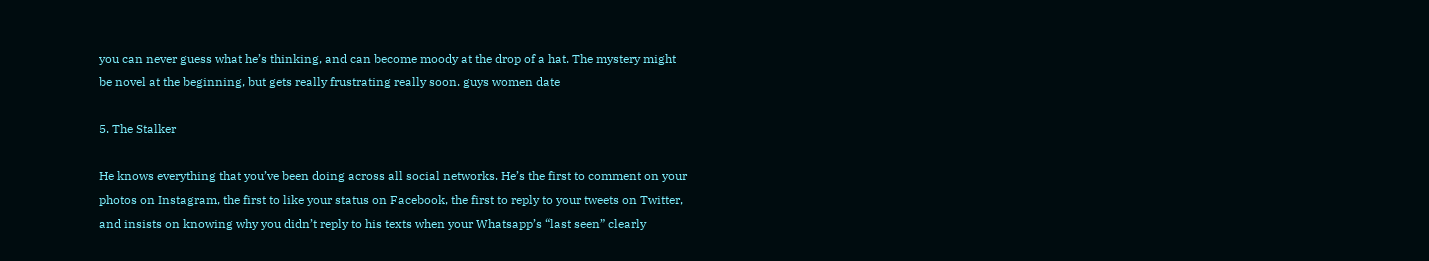you can never guess what he’s thinking, and can become moody at the drop of a hat. The mystery might be novel at the beginning, but gets really frustrating really soon. guys women date

5. The Stalker

He knows everything that you’ve been doing across all social networks. He’s the first to comment on your photos on Instagram, the first to like your status on Facebook, the first to reply to your tweets on Twitter, and insists on knowing why you didn’t reply to his texts when your Whatsapp’s “last seen” clearly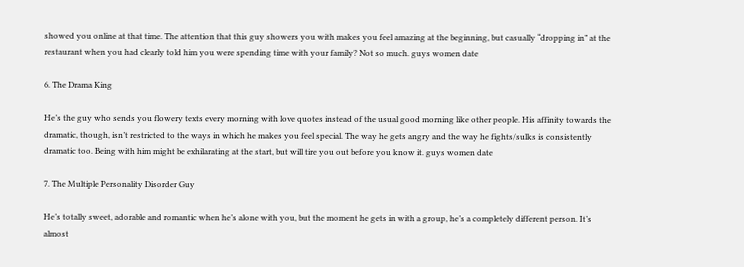showed you online at that time. The attention that this guy showers you with makes you feel amazing at the beginning, but casually “dropping in” at the restaurant when you had clearly told him you were spending time with your family? Not so much. guys women date

6. The Drama King

He’s the guy who sends you flowery texts every morning with love quotes instead of the usual good morning like other people. His affinity towards the dramatic, though, isn’t restricted to the ways in which he makes you feel special. The way he gets angry and the way he fights/sulks is consistently dramatic too. Being with him might be exhilarating at the start, but will tire you out before you know it. guys women date

7. The Multiple Personality Disorder Guy

He’s totally sweet, adorable and romantic when he’s alone with you, but the moment he gets in with a group, he’s a completely different person. It’s almost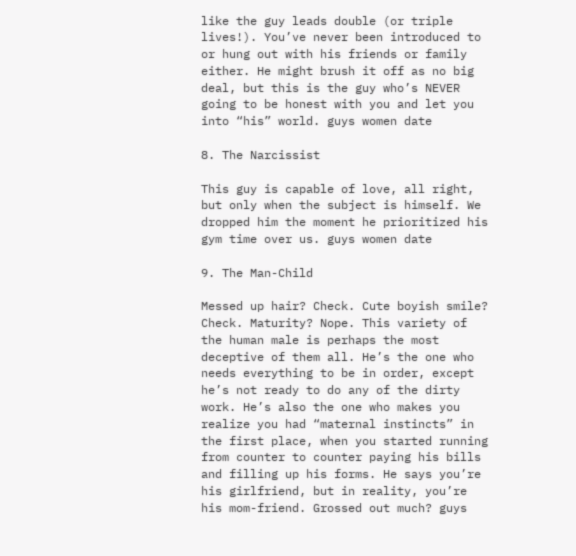like the guy leads double (or triple lives!). You’ve never been introduced to or hung out with his friends or family either. He might brush it off as no big deal, but this is the guy who’s NEVER going to be honest with you and let you into “his” world. guys women date

8. The Narcissist

This guy is capable of love, all right, but only when the subject is himself. We dropped him the moment he prioritized his gym time over us. guys women date

9. The Man-Child

Messed up hair? Check. Cute boyish smile? Check. Maturity? Nope. This variety of the human male is perhaps the most deceptive of them all. He’s the one who needs everything to be in order, except he’s not ready to do any of the dirty work. He’s also the one who makes you realize you had “maternal instincts” in the first place, when you started running from counter to counter paying his bills and filling up his forms. He says you’re his girlfriend, but in reality, you’re his mom-friend. Grossed out much? guys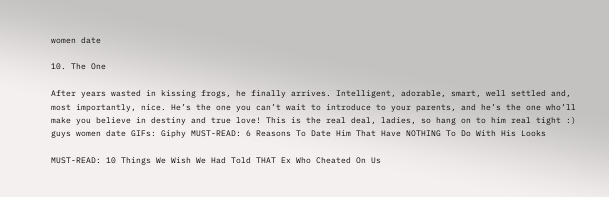women date

10. The One

After years wasted in kissing frogs, he finally arrives. Intelligent, adorable, smart, well settled and, most importantly, nice. He’s the one you can’t wait to introduce to your parents, and he’s the one who’ll make you believe in destiny and true love! This is the real deal, ladies, so hang on to him real tight :) guys women date GIFs: Giphy MUST-READ: 6 Reasons To Date Him That Have NOTHING To Do With His Looks

MUST-READ: 10 Things We Wish We Had Told THAT Ex Who Cheated On Us